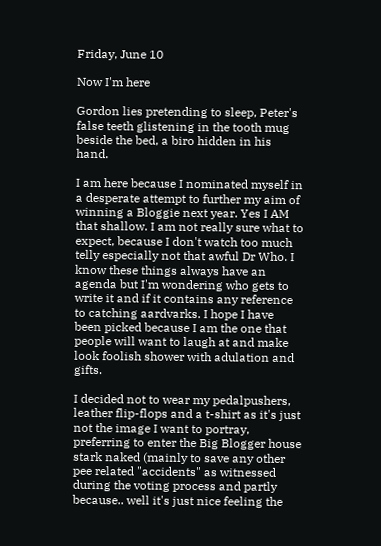Friday, June 10

Now I'm here

Gordon lies pretending to sleep, Peter's false teeth glistening in the tooth mug beside the bed, a biro hidden in his hand.

I am here because I nominated myself in a desperate attempt to further my aim of winning a Bloggie next year. Yes I AM that shallow. I am not really sure what to expect, because I don't watch too much telly especially not that awful Dr Who. I know these things always have an agenda but I'm wondering who gets to write it and if it contains any reference to catching aardvarks. I hope I have been picked because I am the one that people will want to laugh at and make look foolish shower with adulation and gifts.

I decided not to wear my pedalpushers, leather flip-flops and a t-shirt as it's just not the image I want to portray, preferring to enter the Big Blogger house stark naked (mainly to save any other pee related "accidents" as witnessed during the voting process and partly because.. well it's just nice feeling the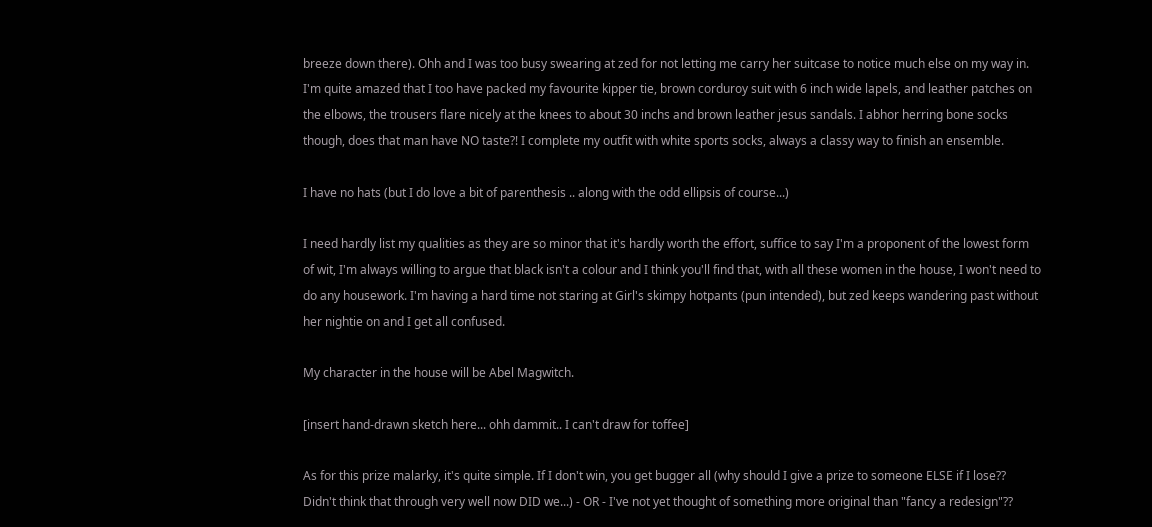breeze down there). Ohh and I was too busy swearing at zed for not letting me carry her suitcase to notice much else on my way in. I'm quite amazed that I too have packed my favourite kipper tie, brown corduroy suit with 6 inch wide lapels, and leather patches on the elbows, the trousers flare nicely at the knees to about 30 inchs and brown leather jesus sandals. I abhor herring bone socks though, does that man have NO taste?! I complete my outfit with white sports socks, always a classy way to finish an ensemble.

I have no hats (but I do love a bit of parenthesis .. along with the odd ellipsis of course...)

I need hardly list my qualities as they are so minor that it's hardly worth the effort, suffice to say I'm a proponent of the lowest form of wit, I'm always willing to argue that black isn't a colour and I think you'll find that, with all these women in the house, I won't need to do any housework. I'm having a hard time not staring at Girl's skimpy hotpants (pun intended), but zed keeps wandering past without her nightie on and I get all confused.

My character in the house will be Abel Magwitch.

[insert hand-drawn sketch here... ohh dammit.. I can't draw for toffee]

As for this prize malarky, it's quite simple. If I don't win, you get bugger all (why should I give a prize to someone ELSE if I lose?? Didn't think that through very well now DID we...) - OR - I've not yet thought of something more original than "fancy a redesign"??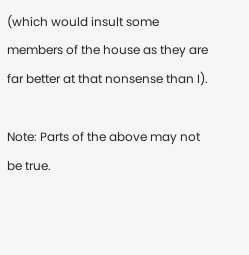(which would insult some members of the house as they are far better at that nonsense than I).

Note: Parts of the above may not be true.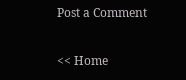Post a Comment

<< Home